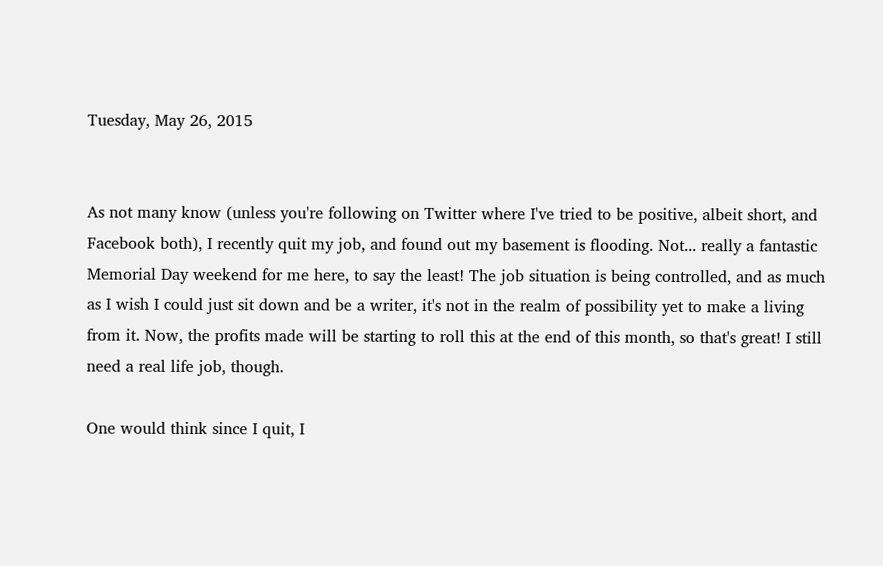Tuesday, May 26, 2015


As not many know (unless you're following on Twitter where I've tried to be positive, albeit short, and Facebook both), I recently quit my job, and found out my basement is flooding. Not... really a fantastic Memorial Day weekend for me here, to say the least! The job situation is being controlled, and as much as I wish I could just sit down and be a writer, it's not in the realm of possibility yet to make a living from it. Now, the profits made will be starting to roll this at the end of this month, so that's great! I still need a real life job, though.

One would think since I quit, I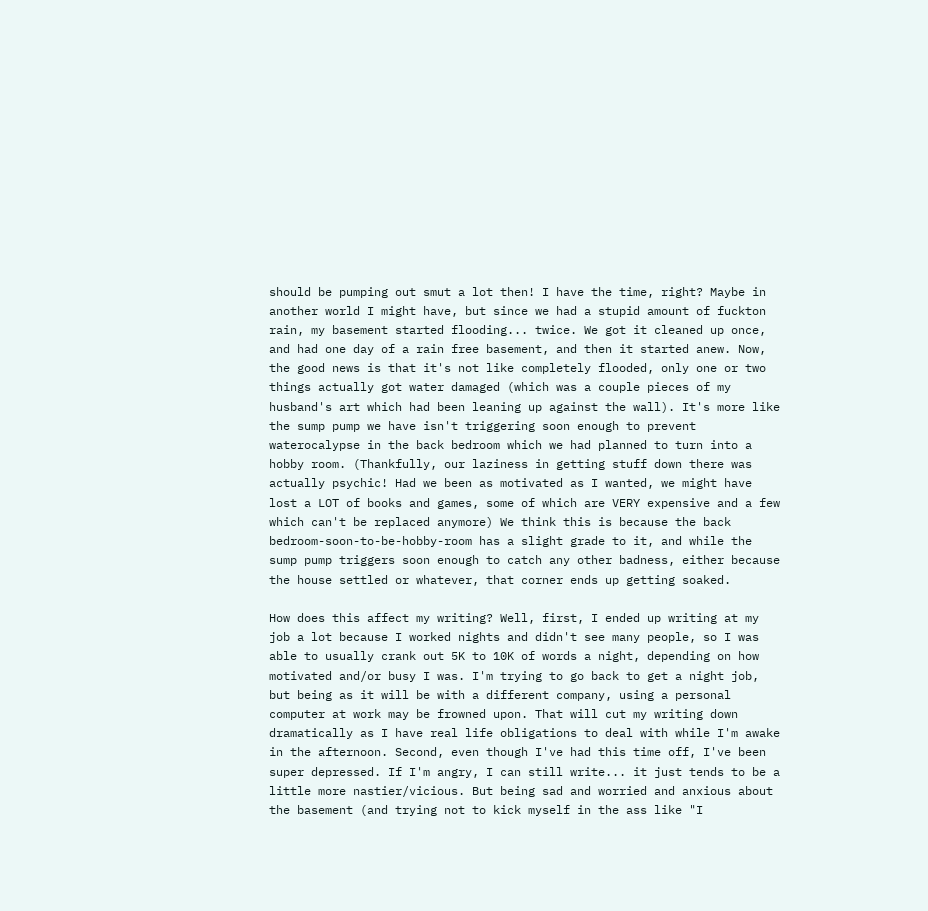should be pumping out smut a lot then! I have the time, right? Maybe in another world I might have, but since we had a stupid amount of fuckton rain, my basement started flooding... twice. We got it cleaned up once, and had one day of a rain free basement, and then it started anew. Now, the good news is that it's not like completely flooded, only one or two things actually got water damaged (which was a couple pieces of my husband's art which had been leaning up against the wall). It's more like the sump pump we have isn't triggering soon enough to prevent waterocalypse in the back bedroom which we had planned to turn into a hobby room. (Thankfully, our laziness in getting stuff down there was actually psychic! Had we been as motivated as I wanted, we might have lost a LOT of books and games, some of which are VERY expensive and a few which can't be replaced anymore) We think this is because the back bedroom-soon-to-be-hobby-room has a slight grade to it, and while the sump pump triggers soon enough to catch any other badness, either because the house settled or whatever, that corner ends up getting soaked.

How does this affect my writing? Well, first, I ended up writing at my job a lot because I worked nights and didn't see many people, so I was able to usually crank out 5K to 10K of words a night, depending on how motivated and/or busy I was. I'm trying to go back to get a night job, but being as it will be with a different company, using a personal computer at work may be frowned upon. That will cut my writing down dramatically as I have real life obligations to deal with while I'm awake in the afternoon. Second, even though I've had this time off, I've been super depressed. If I'm angry, I can still write... it just tends to be a little more nastier/vicious. But being sad and worried and anxious about the basement (and trying not to kick myself in the ass like "I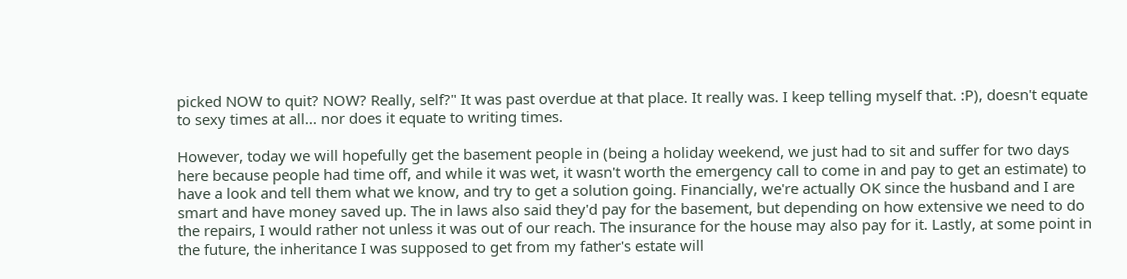picked NOW to quit? NOW? Really, self?" It was past overdue at that place. It really was. I keep telling myself that. :P), doesn't equate to sexy times at all... nor does it equate to writing times.

However, today we will hopefully get the basement people in (being a holiday weekend, we just had to sit and suffer for two days here because people had time off, and while it was wet, it wasn't worth the emergency call to come in and pay to get an estimate) to have a look and tell them what we know, and try to get a solution going. Financially, we're actually OK since the husband and I are smart and have money saved up. The in laws also said they'd pay for the basement, but depending on how extensive we need to do the repairs, I would rather not unless it was out of our reach. The insurance for the house may also pay for it. Lastly, at some point in the future, the inheritance I was supposed to get from my father's estate will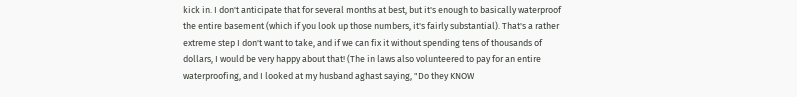kick in. I don't anticipate that for several months at best, but it's enough to basically waterproof the entire basement (which if you look up those numbers, it's fairly substantial). That's a rather extreme step I don't want to take, and if we can fix it without spending tens of thousands of dollars, I would be very happy about that! (The in laws also volunteered to pay for an entire waterproofing, and I looked at my husband aghast saying, "Do they KNOW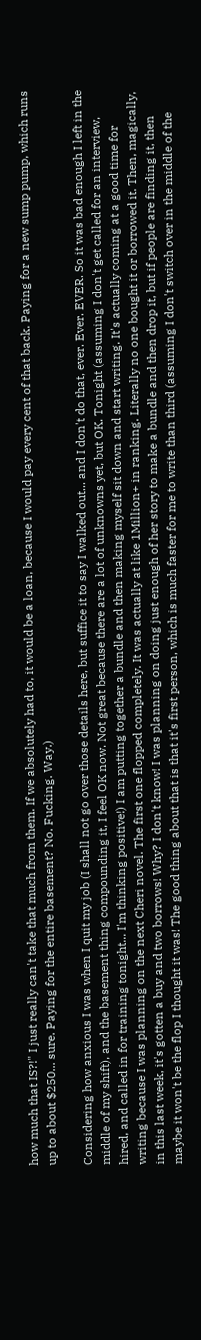how much that IS?!" I just really can't take that much from them. If we absolutely had to, it would be a loan, because I would pay every cent of that back. Paying for a new sump pump, which runs up to about $250... sure. Paying for the entire basement? No. Fucking. Way.)

Considering how anxious I was when I quit my job (I shall not go over those details here, but suffice it to say I walked out... and I don't do that, ever. Ever. EVER. So it was bad enough I left in the middle of my shift), and the basement thing compounding it, I feel OK now. Not great because there are a lot of unknowns yet, but OK. Tonight (assuming I don't get called for an interview, hired, and called in for training tonight... I'm thinking positive!) I am putting together a bundle and then making myself sit down and start writing. It's actually coming at a good time for writing because I was planning on the next Cheri novel. The first one flopped completely. It was actually at like 1Million+ in ranking. Literally no one bought it or borrowed it. Then, magically, in this last week, it's gotten a buy and two borrows! Why? I don't know! I was planning on doing just enough of her story to make a bundle and then drop it, but if people are finding it, then maybe it won't be the flop I thought it was! The good thing about that is that it's first person, which is much faster for me to write than third (assuming I don't switch over in the middle of the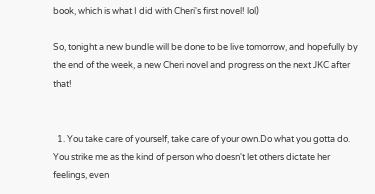book, which is what I did with Cheri's first novel! lol)

So, tonight a new bundle will be done to be live tomorrow, and hopefully by the end of the week, a new Cheri novel and progress on the next JKC after that!


  1. You take care of yourself, take care of your own.Do what you gotta do. You strike me as the kind of person who doesn't let others dictate her feelings, even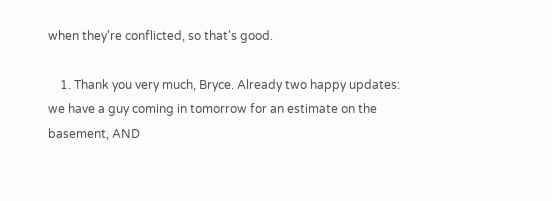when they're conflicted, so that's good.

    1. Thank you very much, Bryce. Already two happy updates: we have a guy coming in tomorrow for an estimate on the basement, AND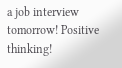a job interview tomorrow! Positive thinking!